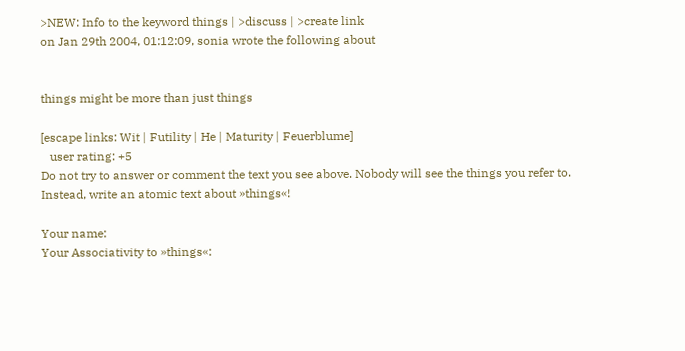>NEW: Info to the keyword things | >discuss | >create link
on Jan 29th 2004, 01:12:09, sonia wrote the following about


things might be more than just things

[escape links: Wit | Futility | He | Maturity | Feuerblume]
   user rating: +5
Do not try to answer or comment the text you see above. Nobody will see the things you refer to. Instead, write an atomic text about »things«!

Your name:
Your Associativity to »things«: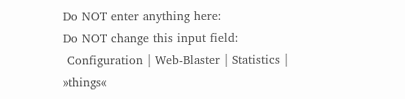Do NOT enter anything here:
Do NOT change this input field:
 Configuration | Web-Blaster | Statistics | »things«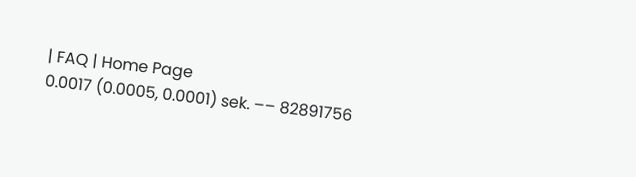| FAQ | Home Page
0.0017 (0.0005, 0.0001) sek. –– 82891756